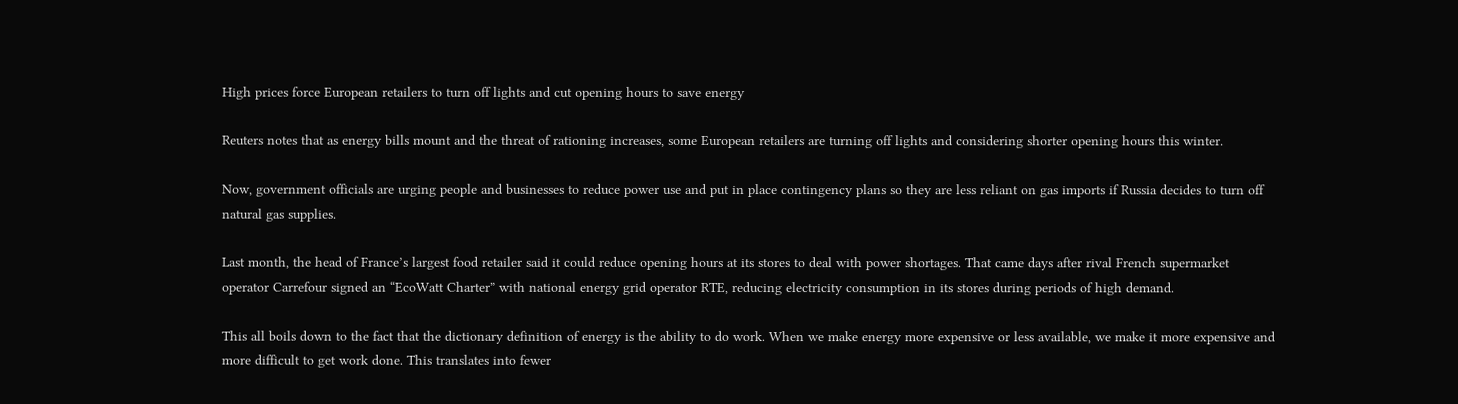High prices force European retailers to turn off lights and cut opening hours to save energy

Reuters notes that as energy bills mount and the threat of rationing increases, some European retailers are turning off lights and considering shorter opening hours this winter.

Now, government officials are urging people and businesses to reduce power use and put in place contingency plans so they are less reliant on gas imports if Russia decides to turn off natural gas supplies.

Last month, the head of France’s largest food retailer said it could reduce opening hours at its stores to deal with power shortages. That came days after rival French supermarket operator Carrefour signed an “EcoWatt Charter” with national energy grid operator RTE, reducing electricity consumption in its stores during periods of high demand.

This all boils down to the fact that the dictionary definition of energy is the ability to do work. When we make energy more expensive or less available, we make it more expensive and more difficult to get work done. This translates into fewer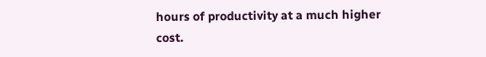hours of productivity at a much higher cost.